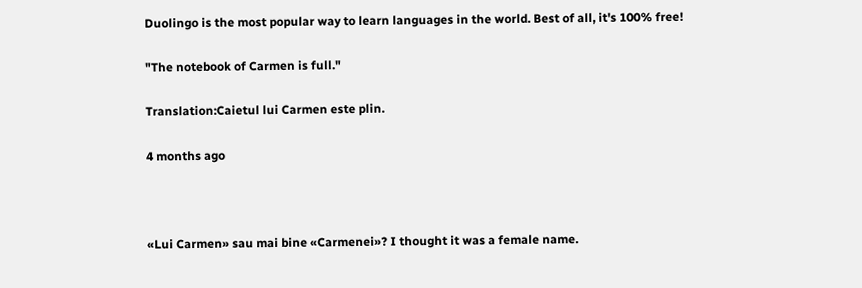Duolingo is the most popular way to learn languages in the world. Best of all, it's 100% free!

"The notebook of Carmen is full."

Translation:Caietul lui Carmen este plin.

4 months ago



«Lui Carmen» sau mai bine «Carmenei»? I thought it was a female name.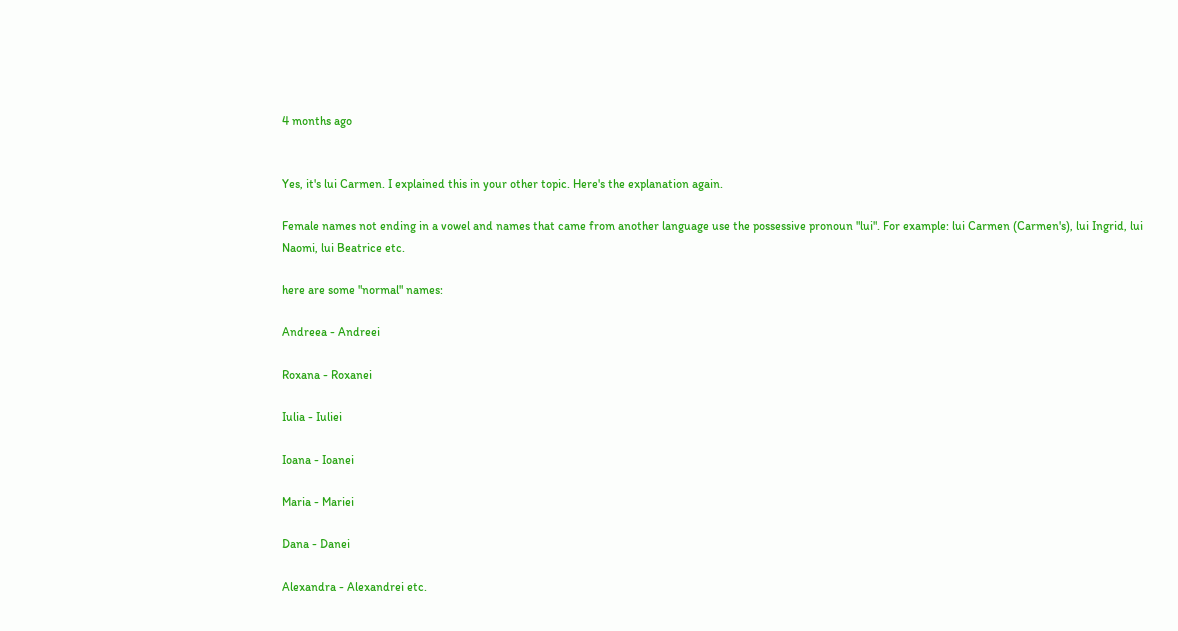4 months ago


Yes, it's lui Carmen. I explained this in your other topic. Here's the explanation again.

Female names not ending in a vowel and names that came from another language use the possessive pronoun "lui". For example: lui Carmen (Carmen's), lui Ingrid, lui Naomi, lui Beatrice etc.

here are some "normal" names:

Andreea - Andreei

Roxana - Roxanei

Iulia - Iuliei

Ioana - Ioanei

Maria - Mariei

Dana - Danei

Alexandra - Alexandrei etc.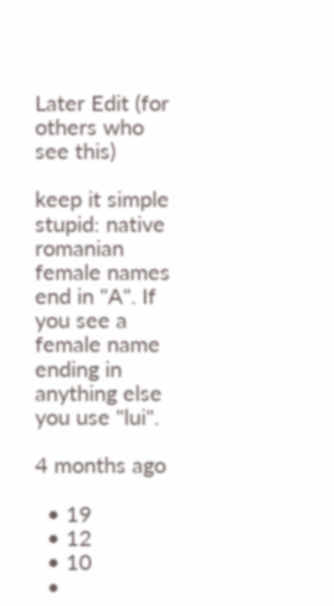Later Edit (for others who see this)

keep it simple stupid: native romanian female names end in "A". If you see a female name ending in anything else you use "lui".

4 months ago

  • 19
  • 12
  • 10
  •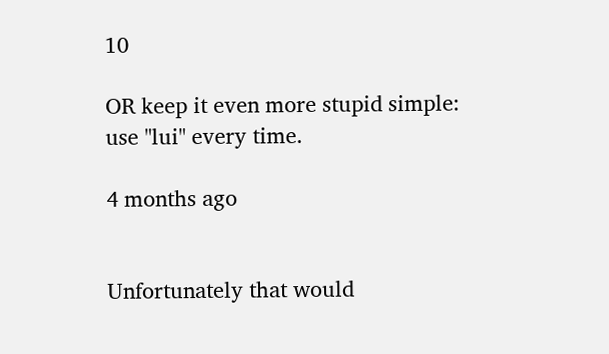10

OR keep it even more stupid simple: use "lui" every time.

4 months ago


Unfortunately that would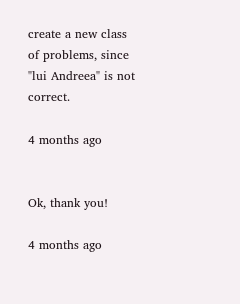create a new class of problems, since "lui Andreea" is not correct.

4 months ago


Ok, thank you!

4 months ago